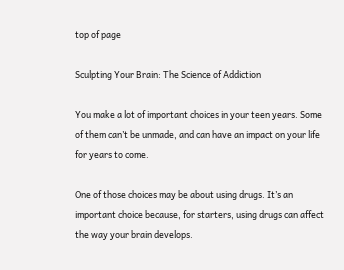top of page

Sculpting Your Brain: The Science of Addiction

You make a lot of important choices in your teen years. Some of them can’t be unmade, and can have an impact on your life for years to come.

One of those choices may be about using drugs. It’s an important choice because, for starters, using drugs can affect the way your brain develops.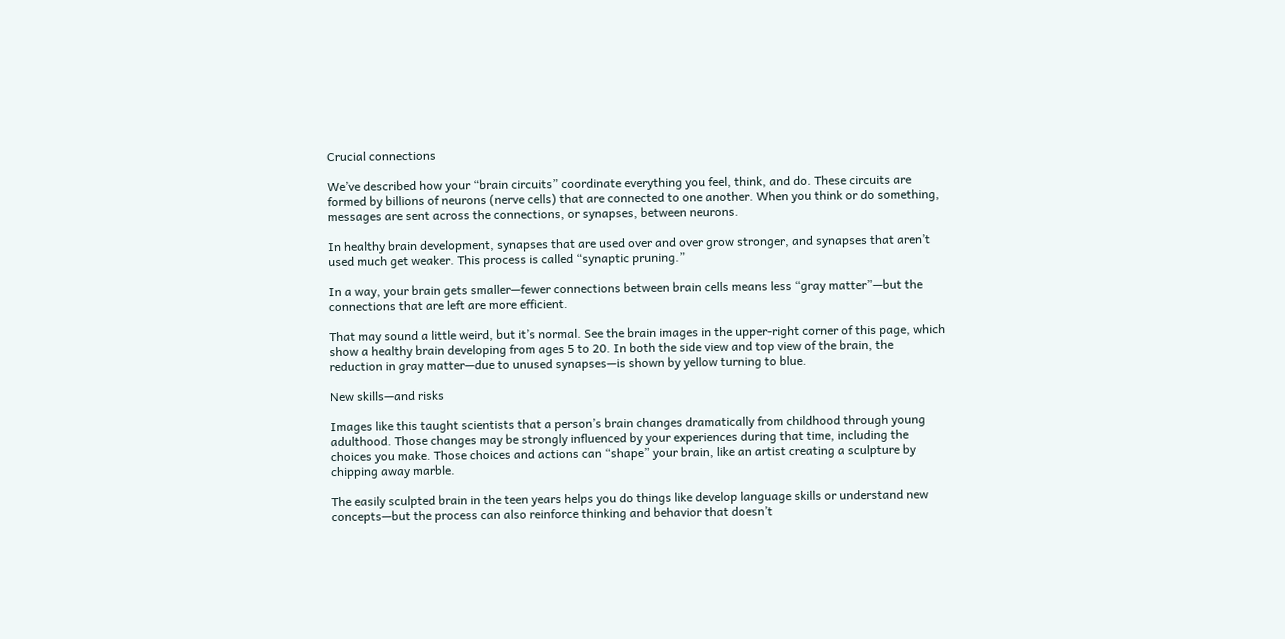Crucial connections

We’ve described how your “brain circuits” coordinate everything you feel, think, and do. These circuits are formed by billions of neurons (nerve cells) that are connected to one another. When you think or do something, messages are sent across the connections, or synapses, between neurons.

In healthy brain development, synapses that are used over and over grow stronger, and synapses that aren’t used much get weaker. This process is called “synaptic pruning.”

In a way, your brain gets smaller—fewer connections between brain cells means less “gray matter”—but the connections that are left are more efficient.

That may sound a little weird, but it’s normal. See the brain images in the upper-right corner of this page, which show a healthy brain developing from ages 5 to 20. In both the side view and top view of the brain, the reduction in gray matter—due to unused synapses—is shown by yellow turning to blue.

New skills—and risks

Images like this taught scientists that a person’s brain changes dramatically from childhood through young adulthood. Those changes may be strongly influenced by your experiences during that time, including the choices you make. Those choices and actions can “shape” your brain, like an artist creating a sculpture by chipping away marble.

The easily sculpted brain in the teen years helps you do things like develop language skills or understand new concepts—but the process can also reinforce thinking and behavior that doesn’t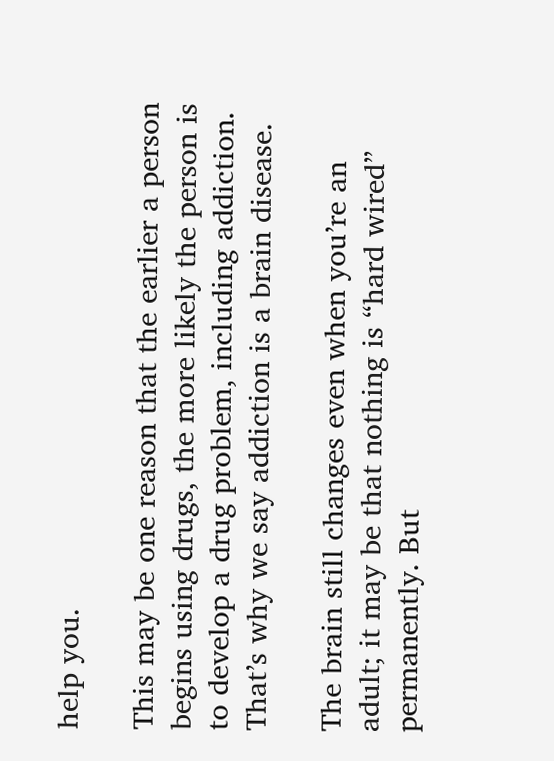help you.

This may be one reason that the earlier a person begins using drugs, the more likely the person is to develop a drug problem, including addiction. That’s why we say addiction is a brain disease.

The brain still changes even when you’re an adult; it may be that nothing is “hard wired” permanently. But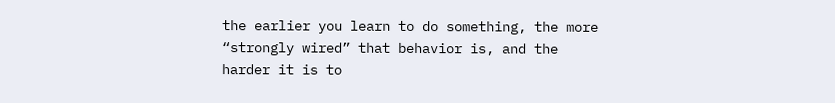the earlier you learn to do something, the more “strongly wired” that behavior is, and the harder it is to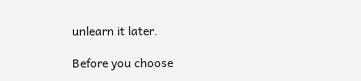unlearn it later.

Before you choose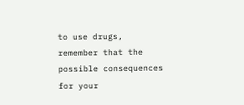to use drugs, remember that the possible consequences for your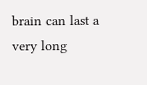brain can last a very long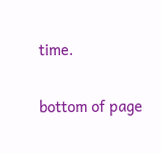time.


bottom of page